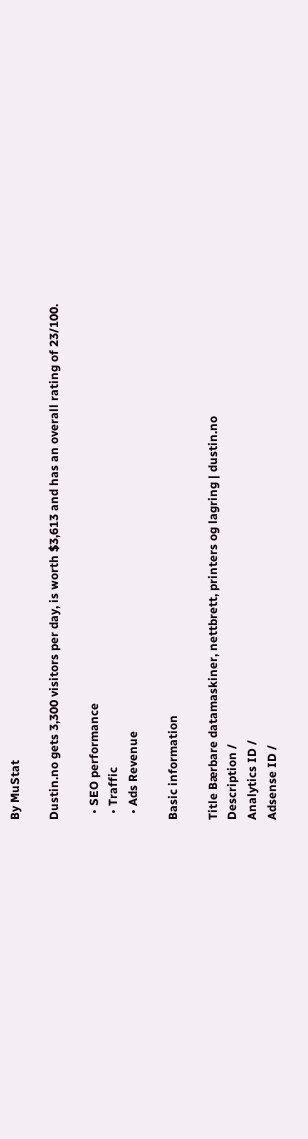By MuStat

Dustin.no gets 3,300 visitors per day, is worth $3,613 and has an overall rating of 23/100.

  • SEO performance
  • Traffic
  • Ads Revenue

Basic information

Title Bærbare datamaskiner, nettbrett, printers og lagring | dustin.no
Description /
Analytics ID /
Adsense ID /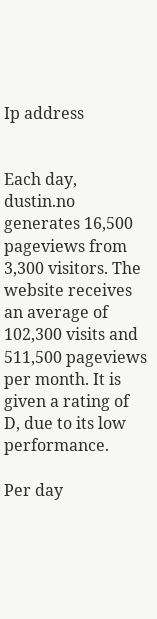Ip address


Each day, dustin.no generates 16,500 pageviews from 3,300 visitors. The website receives an average of 102,300 visits and 511,500 pageviews per month. It is given a rating of D, due to its low performance.

Per day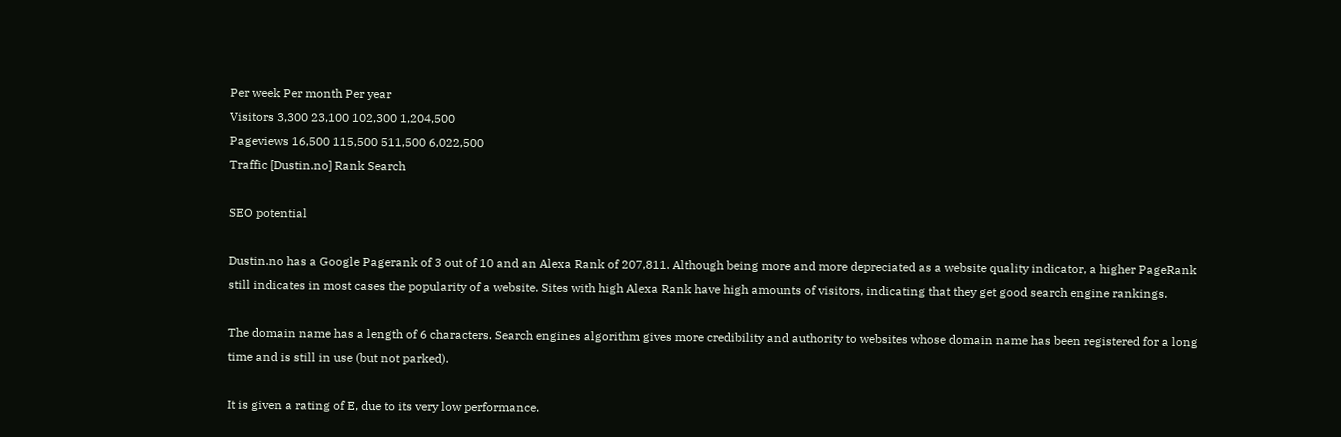Per week Per month Per year
Visitors 3,300 23,100 102,300 1,204,500
Pageviews 16,500 115,500 511,500 6,022,500
Traffic [Dustin.no] Rank Search

SEO potential

Dustin.no has a Google Pagerank of 3 out of 10 and an Alexa Rank of 207,811. Although being more and more depreciated as a website quality indicator, a higher PageRank still indicates in most cases the popularity of a website. Sites with high Alexa Rank have high amounts of visitors, indicating that they get good search engine rankings.

The domain name has a length of 6 characters. Search engines algorithm gives more credibility and authority to websites whose domain name has been registered for a long time and is still in use (but not parked).

It is given a rating of E, due to its very low performance.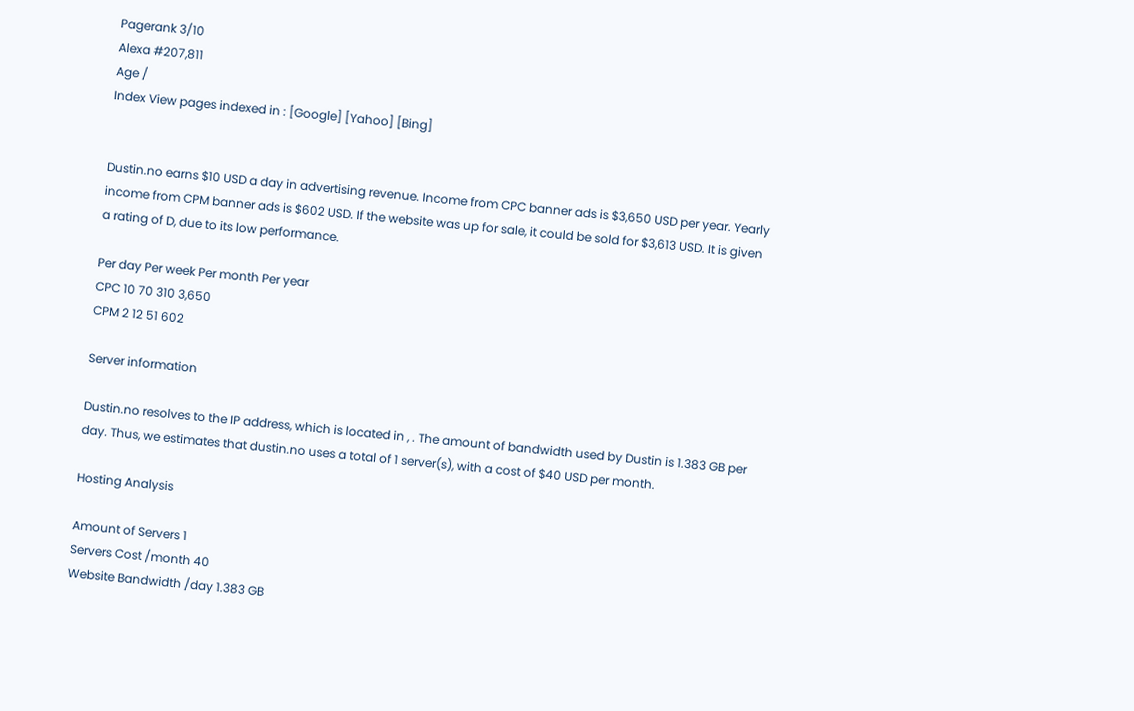Pagerank 3/10
Alexa #207,811
Age /
Index View pages indexed in : [Google] [Yahoo] [Bing]


Dustin.no earns $10 USD a day in advertising revenue. Income from CPC banner ads is $3,650 USD per year. Yearly income from CPM banner ads is $602 USD. If the website was up for sale, it could be sold for $3,613 USD. It is given a rating of D, due to its low performance.

Per day Per week Per month Per year
CPC 10 70 310 3,650
CPM 2 12 51 602

Server information

Dustin.no resolves to the IP address, which is located in , . The amount of bandwidth used by Dustin is 1.383 GB per day. Thus, we estimates that dustin.no uses a total of 1 server(s), with a cost of $40 USD per month.

Hosting Analysis

Amount of Servers 1
Servers Cost /month 40
Website Bandwidth /day 1.383 GB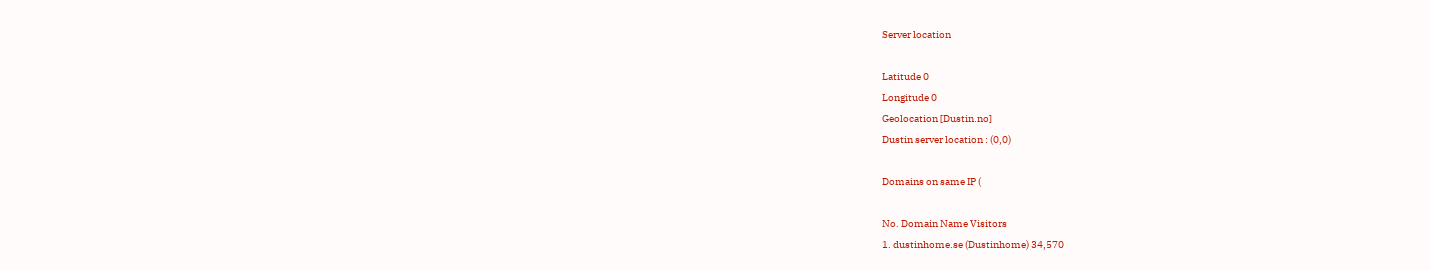Server location

Latitude 0
Longitude 0
Geolocation [Dustin.no]
Dustin server location : (0,0)

Domains on same IP (

No. Domain Name Visitors
1. dustinhome.se (Dustinhome) 34,570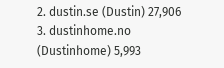2. dustin.se (Dustin) 27,906
3. dustinhome.no (Dustinhome) 5,993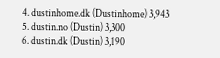4. dustinhome.dk (Dustinhome) 3,943
5. dustin.no (Dustin) 3,300
6. dustin.dk (Dustin) 3,190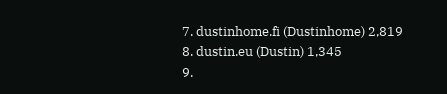7. dustinhome.fi (Dustinhome) 2,819
8. dustin.eu (Dustin) 1,345
9.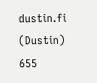dustin.fi (Dustin) 655